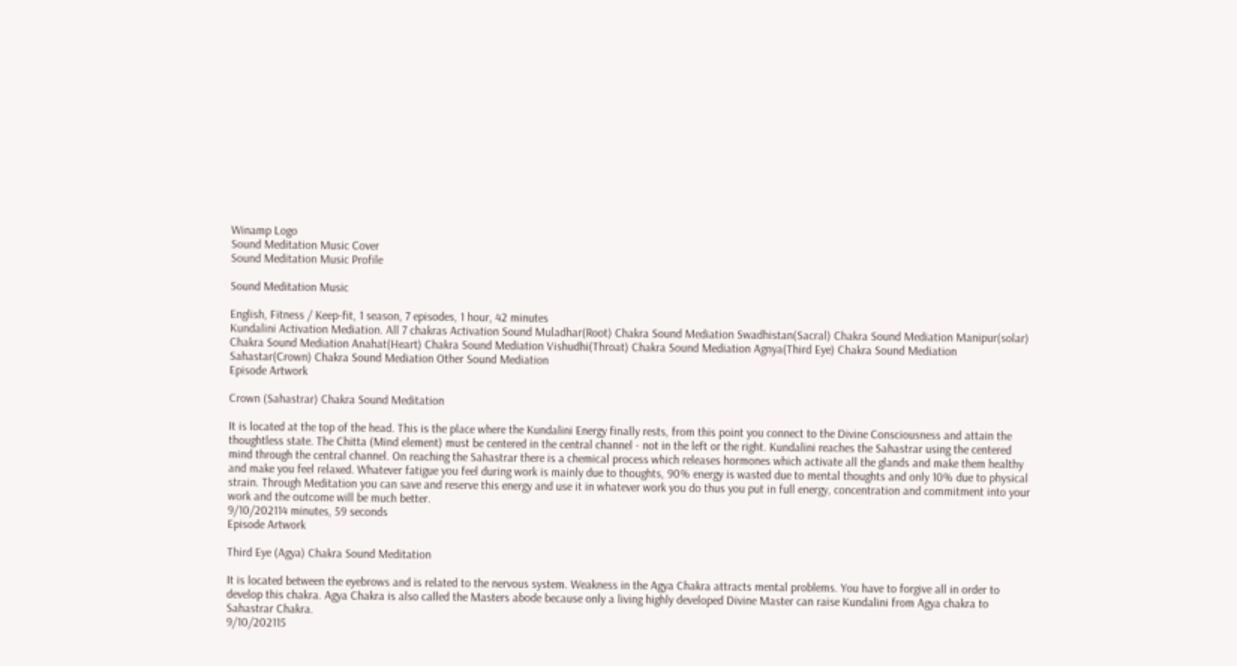Winamp Logo
Sound Meditation Music Cover
Sound Meditation Music Profile

Sound Meditation Music

English, Fitness / Keep-fit, 1 season, 7 episodes, 1 hour, 42 minutes
Kundalini Activation Mediation. All 7 chakras Activation Sound Muladhar(Root) Chakra Sound Mediation Swadhistan(Sacral) Chakra Sound Mediation Manipur(solar) Chakra Sound Mediation Anahat(Heart) Chakra Sound Mediation Vishudhi(Throat) Chakra Sound Mediation Agnya(Third Eye) Chakra Sound Mediation Sahastar(Crown) Chakra Sound Mediation Other Sound Mediation
Episode Artwork

Crown (Sahastrar) Chakra Sound Meditation

It is located at the top of the head. This is the place where the Kundalini Energy finally rests, from this point you connect to the Divine Consciousness and attain the thoughtless state. The Chitta (Mind element) must be centered in the central channel - not in the left or the right. Kundalini reaches the Sahastrar using the centered mind through the central channel. On reaching the Sahastrar there is a chemical process which releases hormones which activate all the glands and make them healthy and make you feel relaxed. Whatever fatigue you feel during work is mainly due to thoughts, 90% energy is wasted due to mental thoughts and only 10% due to physical strain. Through Meditation you can save and reserve this energy and use it in whatever work you do thus you put in full energy, concentration and commitment into your work and the outcome will be much better.
9/10/202114 minutes, 59 seconds
Episode Artwork

Third Eye (Agya) Chakra Sound Meditation

It is located between the eyebrows and is related to the nervous system. Weakness in the Agya Chakra attracts mental problems. You have to forgive all in order to develop this chakra. Agya Chakra is also called the Masters abode because only a living highly developed Divine Master can raise Kundalini from Agya chakra to Sahastrar Chakra.
9/10/202115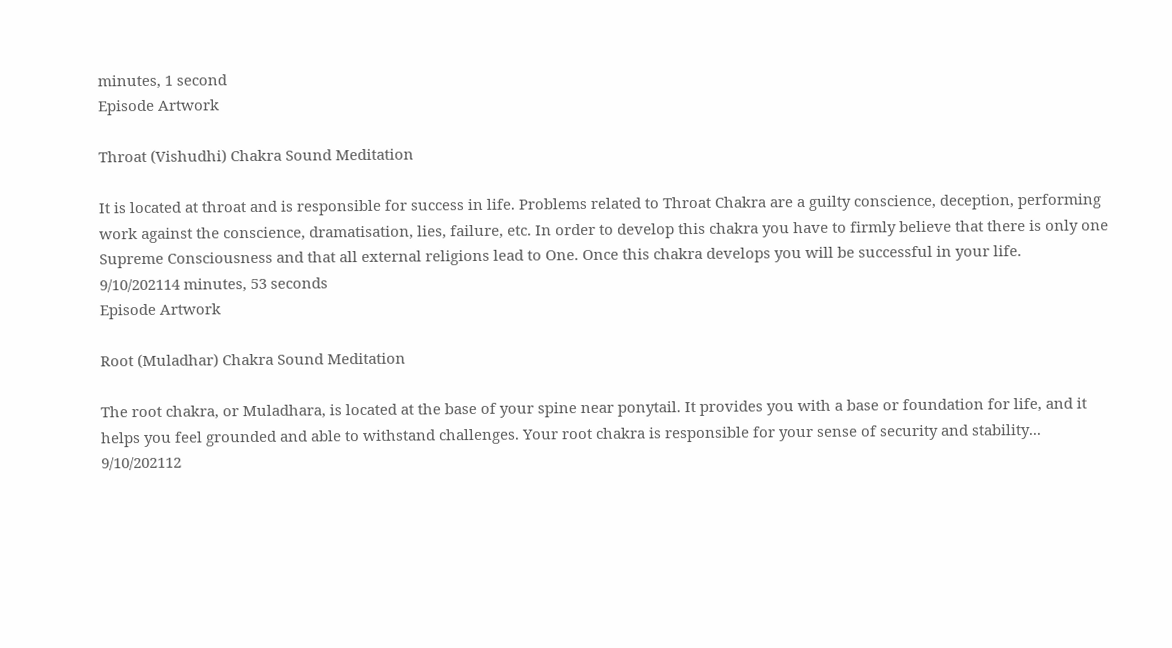minutes, 1 second
Episode Artwork

Throat (Vishudhi) Chakra Sound Meditation

It is located at throat and is responsible for success in life. Problems related to Throat Chakra are a guilty conscience, deception, performing work against the conscience, dramatisation, lies, failure, etc. In order to develop this chakra you have to firmly believe that there is only one Supreme Consciousness and that all external religions lead to One. Once this chakra develops you will be successful in your life.
9/10/202114 minutes, 53 seconds
Episode Artwork

Root (Muladhar) Chakra Sound Meditation

The root chakra, or Muladhara, is located at the base of your spine near ponytail. It provides you with a base or foundation for life, and it helps you feel grounded and able to withstand challenges. Your root chakra is responsible for your sense of security and stability...
9/10/202112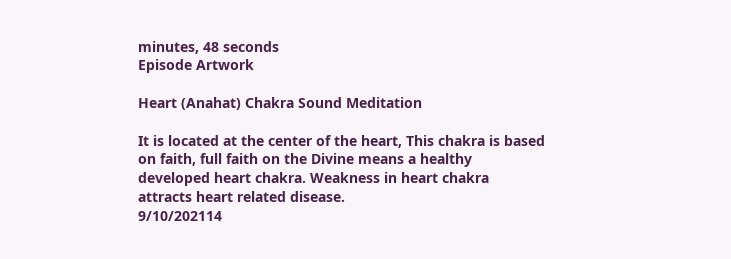minutes, 48 seconds
Episode Artwork

Heart (Anahat) Chakra Sound Meditation

It is located at the center of the heart, This chakra is based on faith, full faith on the Divine means a healthy developed heart chakra. Weakness in heart chakra attracts heart related disease.
9/10/202114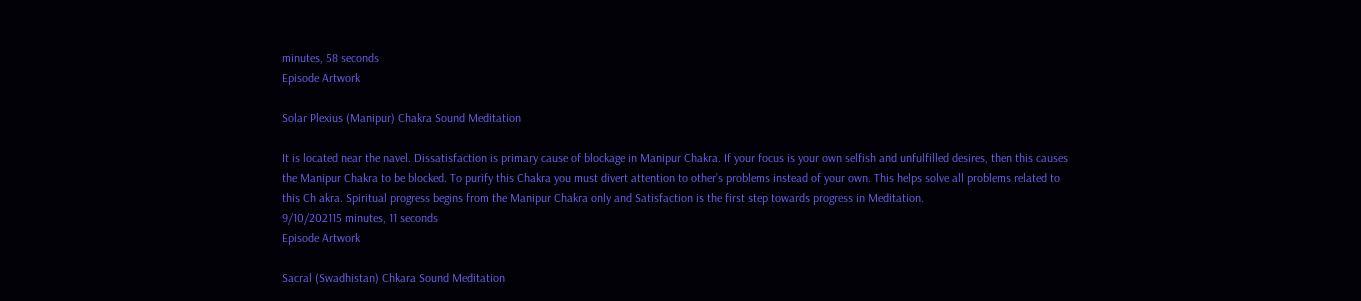minutes, 58 seconds
Episode Artwork

Solar Plexius (Manipur) Chakra Sound Meditation

It is located near the navel. Dissatisfaction is primary cause of blockage in Manipur Chakra. If your focus is your own selfish and unfulfilled desires, then this causes the Manipur Chakra to be blocked. To purify this Chakra you must divert attention to other’s problems instead of your own. This helps solve all problems related to this Ch akra. Spiritual progress begins from the Manipur Chakra only and Satisfaction is the first step towards progress in Meditation.
9/10/202115 minutes, 11 seconds
Episode Artwork

Sacral (Swadhistan) Chkara Sound Meditation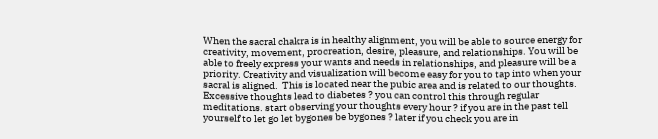When the sacral chakra is in healthy alignment, you will be able to source energy for creativity, movement, procreation, desire, pleasure, and relationships. You will be able to freely express your wants and needs in relationships, and pleasure will be a priority. Creativity and visualization will become easy for you to tap into when your sacral is aligned.  This is located near the pubic area and is related to our thoughts. Excessive thoughts lead to diabetes ? you can control this through regular meditations. start observing your thoughts every hour ? if you are in the past tell yourself to let go let bygones be bygones ? later if you check you are in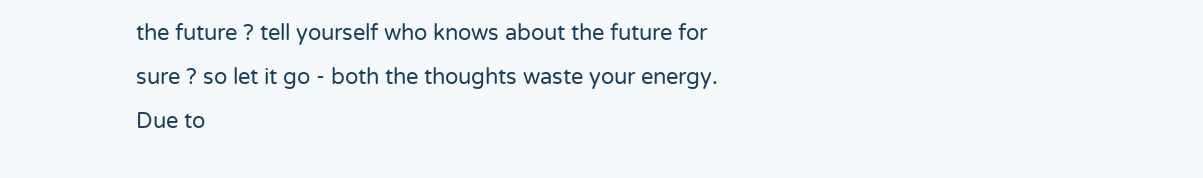the future ? tell yourself who knows about the future for sure ? so let it go - both the thoughts waste your energy. Due to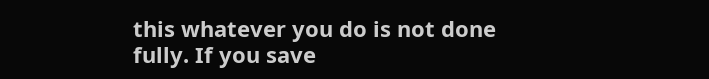this whatever you do is not done fully. If you save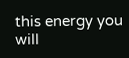this energy you will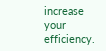increase your efficiency.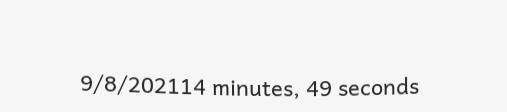9/8/202114 minutes, 49 seconds